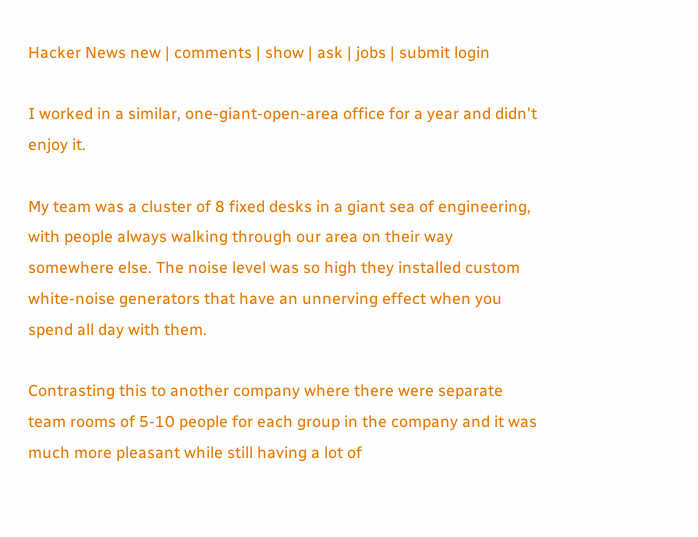Hacker News new | comments | show | ask | jobs | submit login

I worked in a similar, one-giant-open-area office for a year and didn't enjoy it.

My team was a cluster of 8 fixed desks in a giant sea of engineering, with people always walking through our area on their way somewhere else. The noise level was so high they installed custom white-noise generators that have an unnerving effect when you spend all day with them.

Contrasting this to another company where there were separate team rooms of 5-10 people for each group in the company and it was much more pleasant while still having a lot of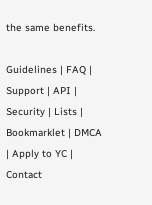the same benefits.

Guidelines | FAQ | Support | API | Security | Lists | Bookmarklet | DMCA | Apply to YC | Contact